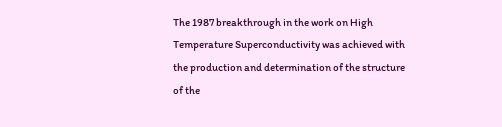The 1987 breakthrough in the work on High Temperature Superconductivity was achieved with the production and determination of the structure of the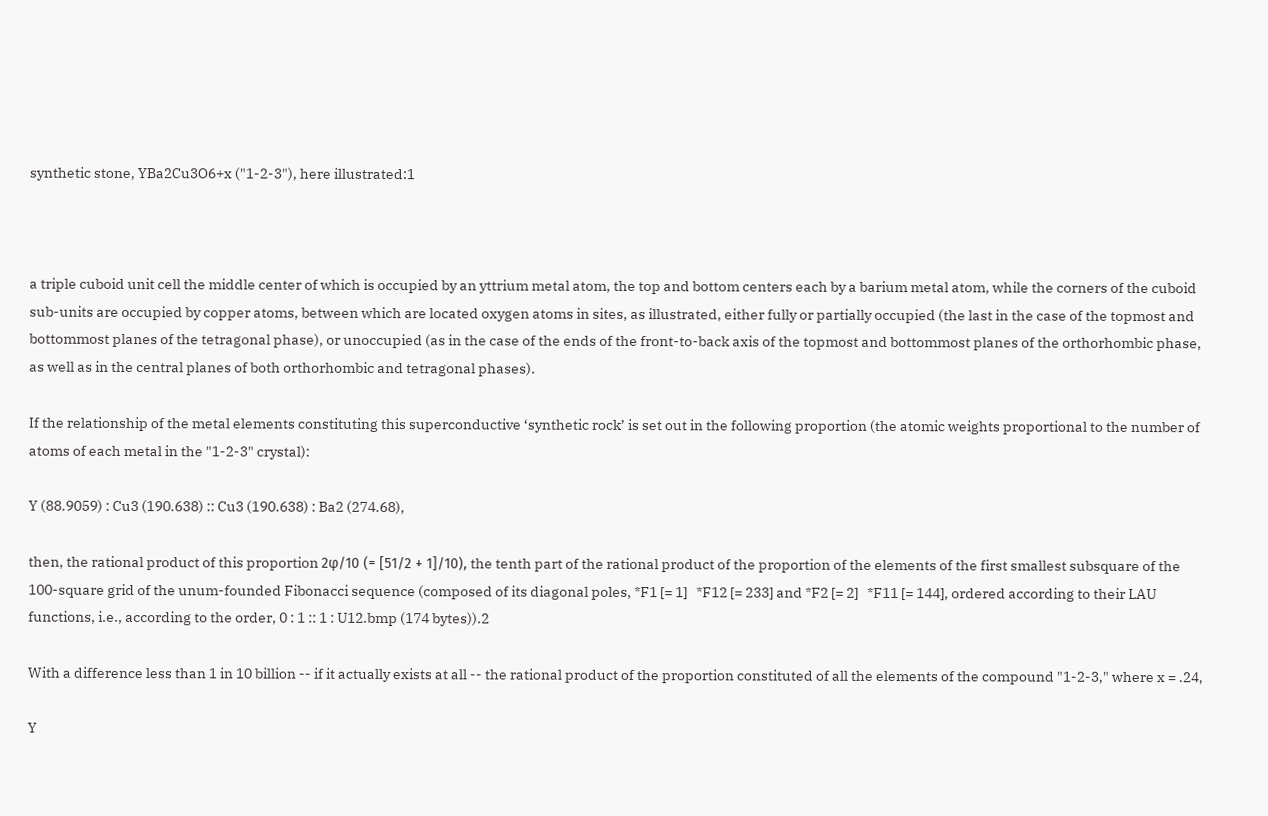synthetic stone, YBa2Cu3O6+x ("1-2-3"), here illustrated:1



a triple cuboid unit cell the middle center of which is occupied by an yttrium metal atom, the top and bottom centers each by a barium metal atom, while the corners of the cuboid sub-units are occupied by copper atoms, between which are located oxygen atoms in sites, as illustrated, either fully or partially occupied (the last in the case of the topmost and bottommost planes of the tetragonal phase), or unoccupied (as in the case of the ends of the front-to-back axis of the topmost and bottommost planes of the orthorhombic phase, as well as in the central planes of both orthorhombic and tetragonal phases).

If the relationship of the metal elements constituting this superconductive ‘synthetic rock’ is set out in the following proportion (the atomic weights proportional to the number of atoms of each metal in the "1-2-3" crystal):

Y (88.9059) : Cu3 (190.638) :: Cu3 (190.638) : Ba2 (274.68),

then, the rational product of this proportion 2φ/10 (= [51/2 + 1]/10), the tenth part of the rational product of the proportion of the elements of the first smallest subsquare of the 100-square grid of the unum-founded Fibonacci sequence (composed of its diagonal poles, *F1 [= 1]   *F12 [= 233] and *F2 [= 2]   *F11 [= 144], ordered according to their LAU functions, i.e., according to the order, 0 : 1 :: 1 : U12.bmp (174 bytes)).2

With a difference less than 1 in 10 billion -- if it actually exists at all -- the rational product of the proportion constituted of all the elements of the compound "1-2-3," where x = .24,

Y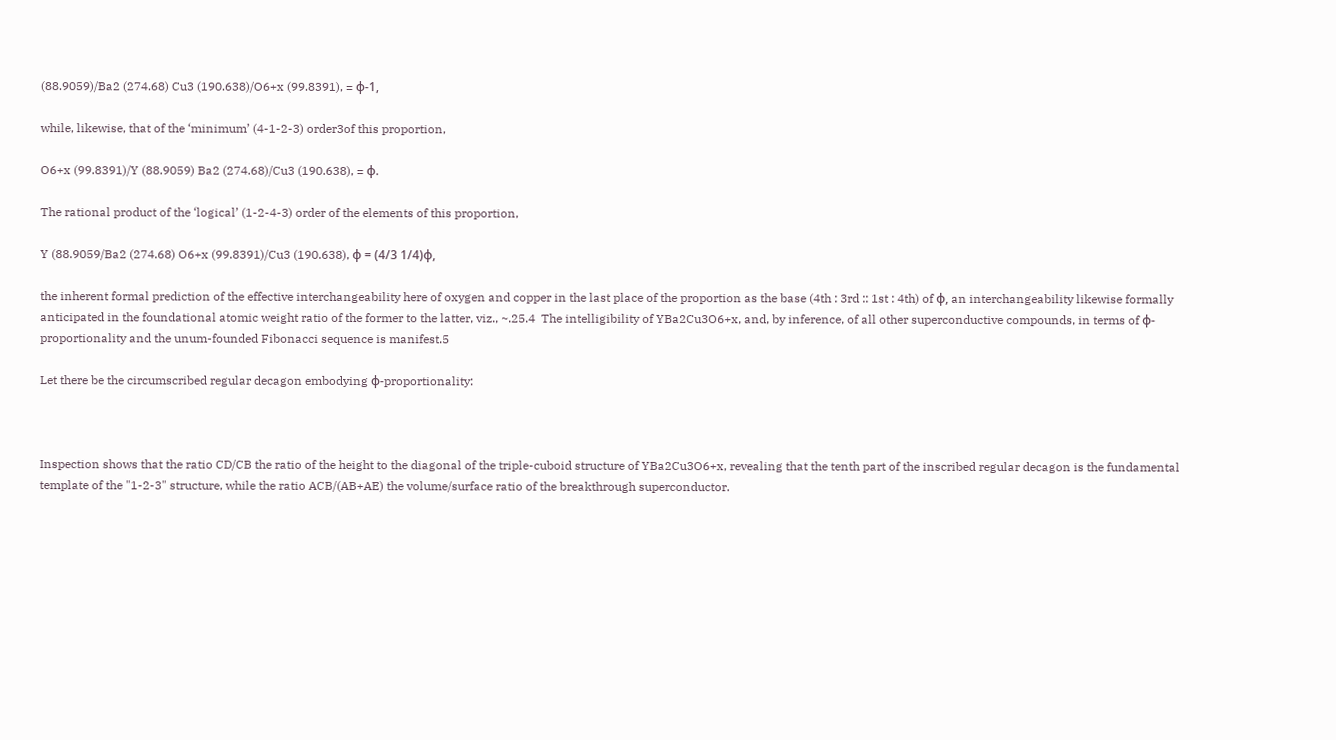(88.9059)/Ba2 (274.68) Cu3 (190.638)/O6+x (99.8391), = φ-1,

while, likewise, that of the ‘minimum’ (4-1-2-3) order3of this proportion,

O6+x (99.8391)/Y (88.9059) Ba2 (274.68)/Cu3 (190.638), = φ.

The rational product of the ‘logical’ (1-2-4-3) order of the elements of this proportion,

Y (88.9059/Ba2 (274.68) O6+x (99.8391)/Cu3 (190.638), φ = (4/3 1/4)φ,

the inherent formal prediction of the effective interchangeability here of oxygen and copper in the last place of the proportion as the base (4th : 3rd :: 1st : 4th) of φ, an interchangeability likewise formally anticipated in the foundational atomic weight ratio of the former to the latter, viz., ~.25.4  The intelligibility of YBa2Cu3O6+x, and, by inference, of all other superconductive compounds, in terms of φ-proportionality and the unum-founded Fibonacci sequence is manifest.5

Let there be the circumscribed regular decagon embodying φ-proportionality:



Inspection shows that the ratio CD/CB the ratio of the height to the diagonal of the triple-cuboid structure of YBa2Cu3O6+x, revealing that the tenth part of the inscribed regular decagon is the fundamental template of the "1-2-3" structure, while the ratio ACB/(AB+AE) the volume/surface ratio of the breakthrough superconductor.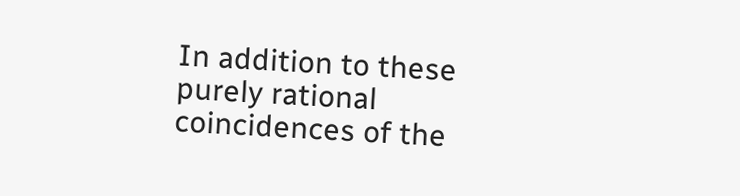In addition to these purely rational coincidences of the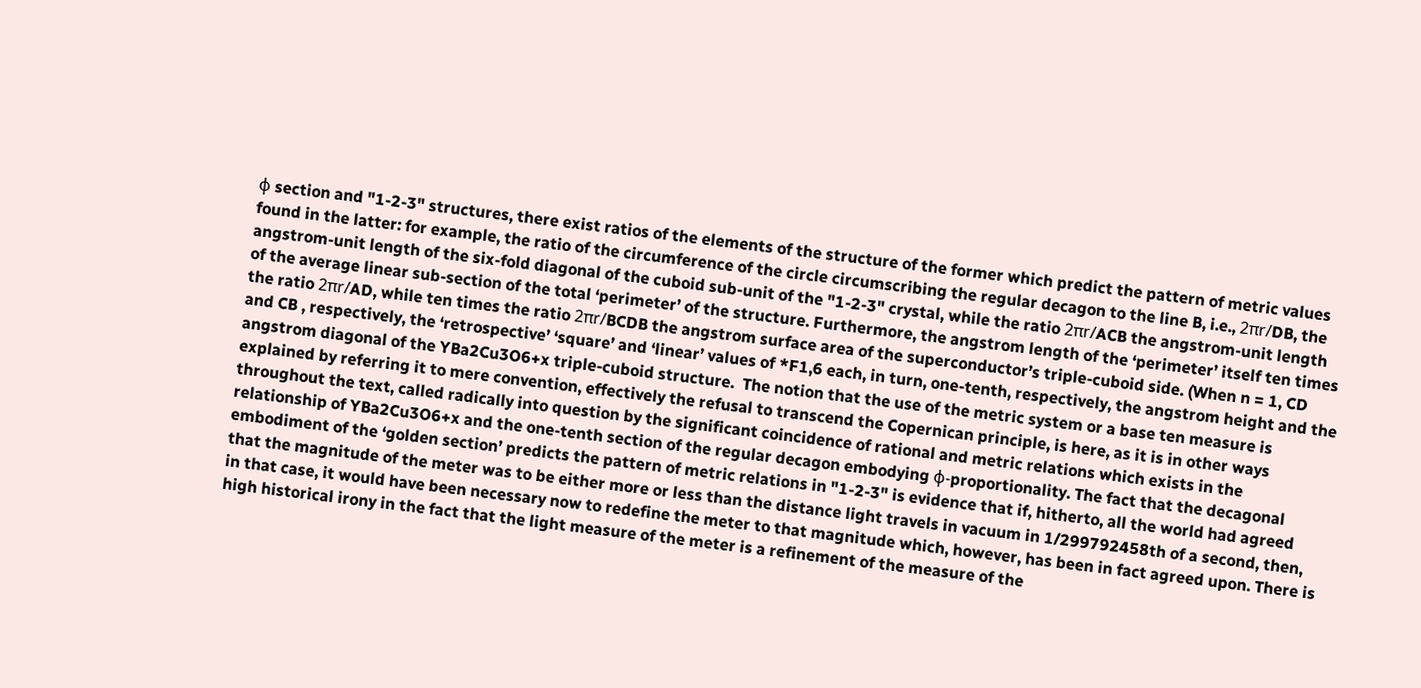φ section and "1-2-3" structures, there exist ratios of the elements of the structure of the former which predict the pattern of metric values found in the latter: for example, the ratio of the circumference of the circle circumscribing the regular decagon to the line B, i.e., 2πr/DB, the angstrom-unit length of the six-fold diagonal of the cuboid sub-unit of the "1-2-3" crystal, while the ratio 2πr/ACB the angstrom-unit length of the average linear sub-section of the total ‘perimeter’ of the structure. Furthermore, the angstrom length of the ‘perimeter’ itself ten times the ratio 2πr/AD, while ten times the ratio 2πr/BCDB the angstrom surface area of the superconductor’s triple-cuboid side. (When n = 1, CD and CB , respectively, the ‘retrospective’ ‘square’ and ‘linear’ values of *F1,6 each, in turn, one-tenth, respectively, the angstrom height and the angstrom diagonal of the YBa2Cu3O6+x triple-cuboid structure.  The notion that the use of the metric system or a base ten measure is explained by referring it to mere convention, effectively the refusal to transcend the Copernican principle, is here, as it is in other ways throughout the text, called radically into question by the significant coincidence of rational and metric relations which exists in the relationship of YBa2Cu3O6+x and the one-tenth section of the regular decagon embodying φ-proportionality. The fact that the decagonal embodiment of the ‘golden section’ predicts the pattern of metric relations in "1-2-3" is evidence that if, hitherto, all the world had agreed that the magnitude of the meter was to be either more or less than the distance light travels in vacuum in 1/299792458th of a second, then, in that case, it would have been necessary now to redefine the meter to that magnitude which, however, has been in fact agreed upon. There is high historical irony in the fact that the light measure of the meter is a refinement of the measure of the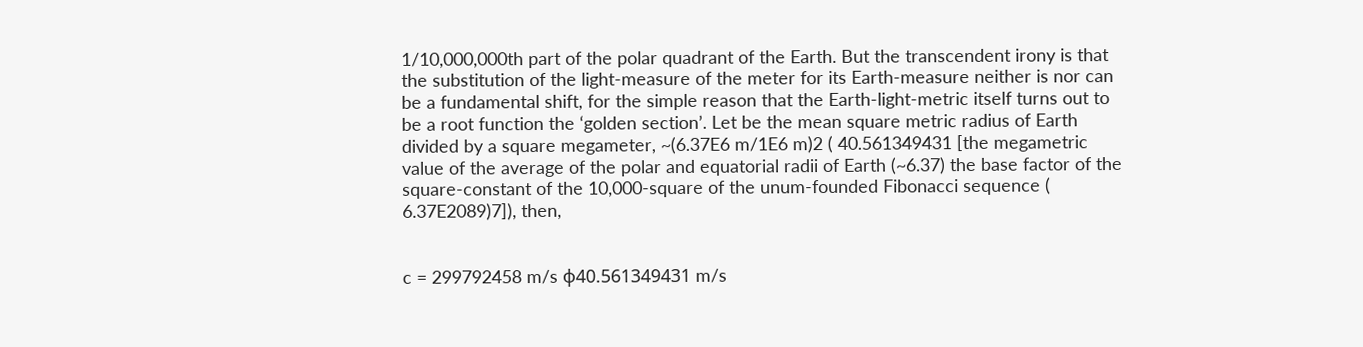1/10,000,000th part of the polar quadrant of the Earth. But the transcendent irony is that the substitution of the light-measure of the meter for its Earth-measure neither is nor can be a fundamental shift, for the simple reason that the Earth-light-metric itself turns out to be a root function the ‘golden section’. Let be the mean square metric radius of Earth divided by a square megameter, ~(6.37E6 m/1E6 m)2 ( 40.561349431 [the megametric value of the average of the polar and equatorial radii of Earth (~6.37) the base factor of the square-constant of the 10,000-square of the unum-founded Fibonacci sequence ( 6.37E2089)7]), then,


c = 299792458 m/s φ40.561349431 m/s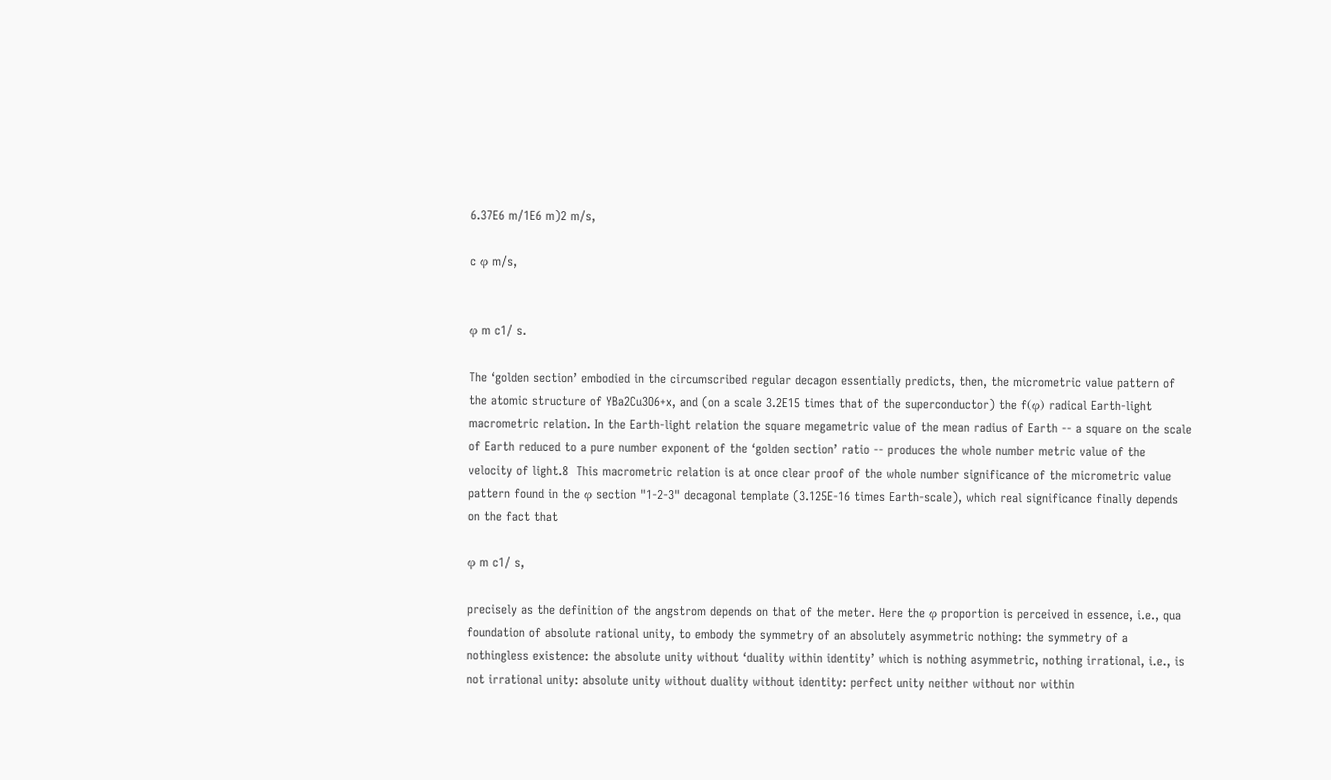6.37E6 m/1E6 m)2 m/s,

c φ m/s,


φ m c1/ s.

The ‘golden section’ embodied in the circumscribed regular decagon essentially predicts, then, the micrometric value pattern of the atomic structure of YBa2Cu3O6+x, and (on a scale 3.2E15 times that of the superconductor) the f(φ) radical Earth-light macrometric relation. In the Earth-light relation the square megametric value of the mean radius of Earth -- a square on the scale of Earth reduced to a pure number exponent of the ‘golden section’ ratio -- produces the whole number metric value of the velocity of light.8  This macrometric relation is at once clear proof of the whole number significance of the micrometric value pattern found in the φ section "1-2-3" decagonal template (3.125E-16 times Earth-scale), which real significance finally depends on the fact that

φ m c1/ s,

precisely as the definition of the angstrom depends on that of the meter. Here the φ proportion is perceived in essence, i.e., qua foundation of absolute rational unity, to embody the symmetry of an absolutely asymmetric nothing: the symmetry of a nothingless existence: the absolute unity without ‘duality within identity’ which is nothing asymmetric, nothing irrational, i.e., is not irrational unity: absolute unity without duality without identity: perfect unity neither without nor within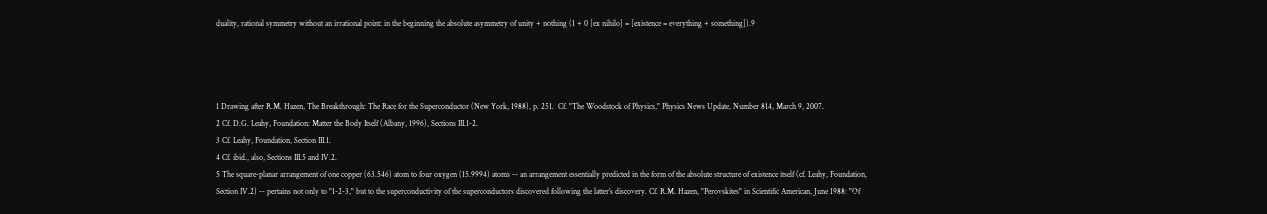duality, rational symmetry without an irrational point: in the beginning the absolute asymmetry of unity + nothing (1 + 0 [ex nihilo] = [existence = everything + something]).9




1 Drawing after R.M. Hazen, The Breakthrough: The Race for the Superconductor (New York, 1988), p. 251.  Cf. "The Woodstock of Physics," Physics News Update, Number 814, March 9, 2007.
2 Cf. D.G. Leahy, Foundation: Matter the Body Itself (Albany, 1996), Sections III.1-2.
3 Cf. Leahy, Foundation, Section III.1.
4 Cf. ibid., also, Sections III.5 and IV.2.
5 The square-planar arrangement of one copper (63.546) atom to four oxygen (15.9994) atoms -- an arrangement essentially predicted in the form of the absolute structure of existence itself (cf. Leahy, Foundation, Section IV.2) -- pertains not only to "1-2-3," but to the superconductivity of the superconductors discovered following the latter’s discovery. Cf. R.M. Hazen, "Perovskites" in Scientific American, June 1988: "Of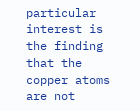particular interest is the finding that the copper atoms are not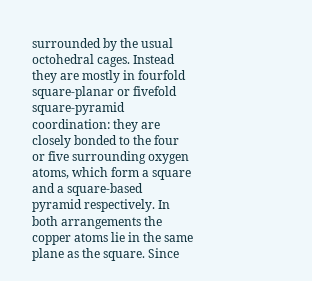surrounded by the usual octohedral cages. Instead they are mostly in fourfold square-planar or fivefold square-pyramid coordination: they are closely bonded to the four or five surrounding oxygen atoms, which form a square and a square-based pyramid respectively. In both arrangements the copper atoms lie in the same plane as the square. Since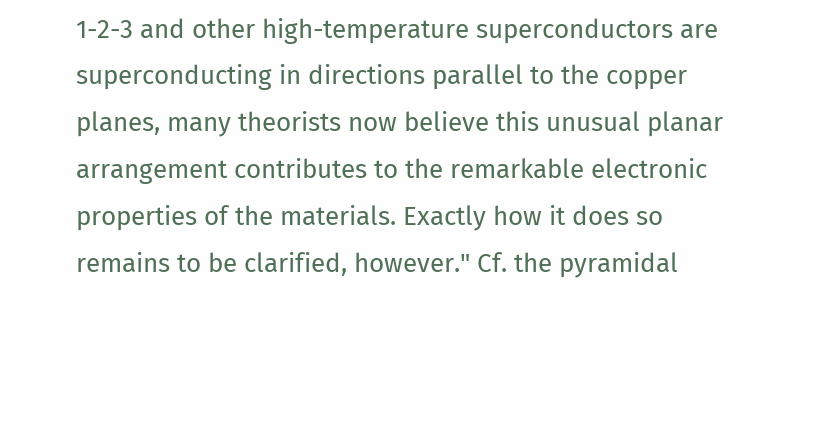1-2-3 and other high-temperature superconductors are superconducting in directions parallel to the copper planes, many theorists now believe this unusual planar arrangement contributes to the remarkable electronic properties of the materials. Exactly how it does so remains to be clarified, however." Cf. the pyramidal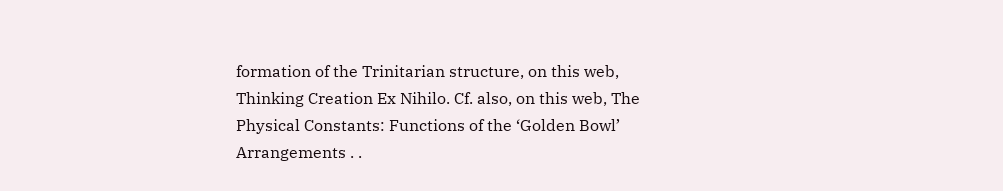formation of the Trinitarian structure, on this web, Thinking Creation Ex Nihilo. Cf. also, on this web, The Physical Constants: Functions of the ‘Golden Bowl’ Arrangements . .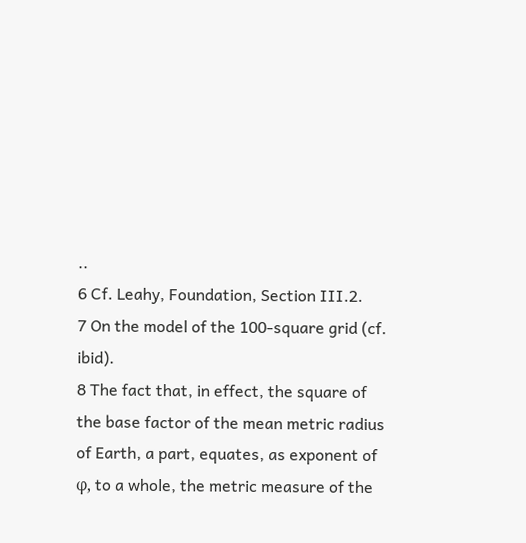..
6 Cf. Leahy, Foundation, Section III.2.
7 On the model of the 100-square grid (cf. ibid).
8 The fact that, in effect, the square of the base factor of the mean metric radius of Earth, a part, equates, as exponent of φ, to a whole, the metric measure of the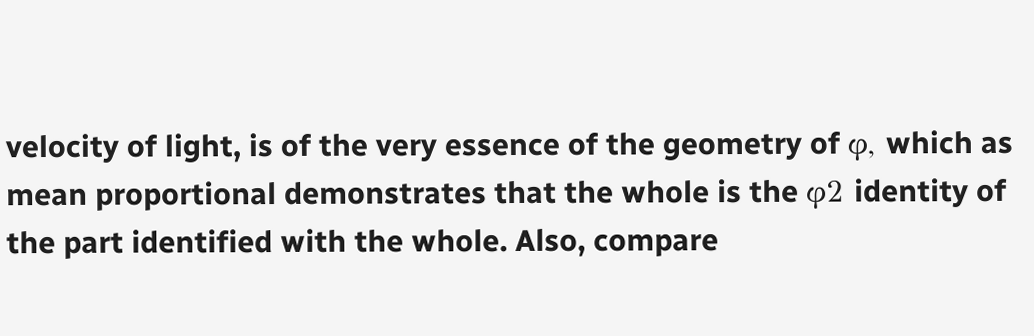velocity of light, is of the very essence of the geometry of φ, which as mean proportional demonstrates that the whole is the φ2 identity of the part identified with the whole. Also, compare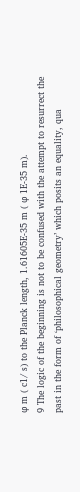φ m ( c1/ s) to the Planck length, 1.61605E-35 m ( φ 1E-35 m).
9 The logic of the beginning is not to be confused with the attempt to resurrect the past in the form of ‘philosophical geometry’ which posits an equality, qua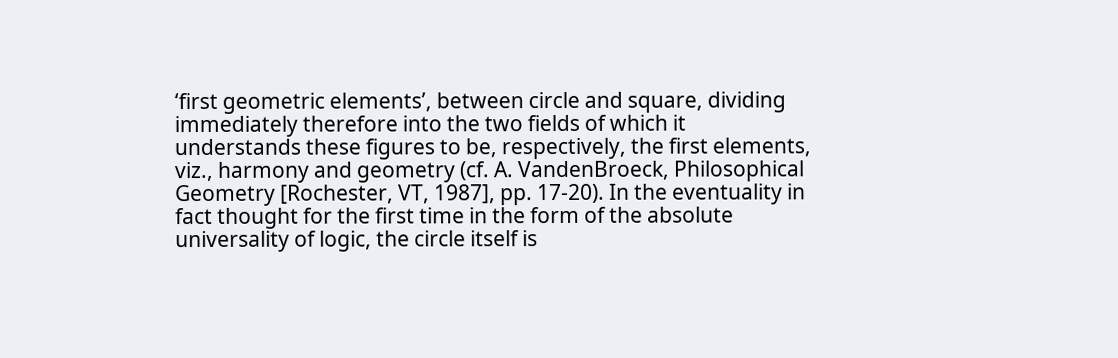‘first geometric elements’, between circle and square, dividing immediately therefore into the two fields of which it understands these figures to be, respectively, the first elements, viz., harmony and geometry (cf. A. VandenBroeck, Philosophical Geometry [Rochester, VT, 1987], pp. 17-20). In the eventuality in fact thought for the first time in the form of the absolute universality of logic, the circle itself is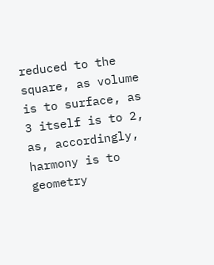reduced to the square, as volume is to surface, as 3 itself is to 2, as, accordingly, harmony is to geometry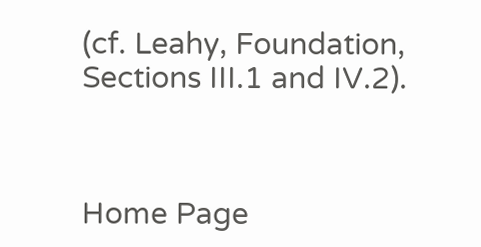(cf. Leahy, Foundation, Sections III.1 and IV.2).



Home Page